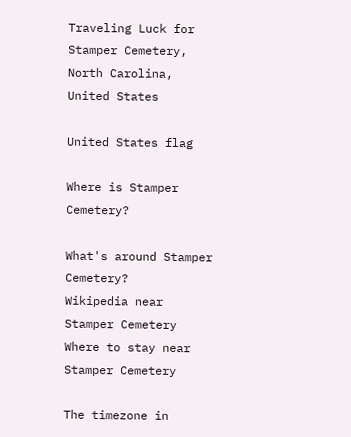Traveling Luck for Stamper Cemetery, North Carolina, United States

United States flag

Where is Stamper Cemetery?

What's around Stamper Cemetery?
Wikipedia near Stamper Cemetery
Where to stay near Stamper Cemetery

The timezone in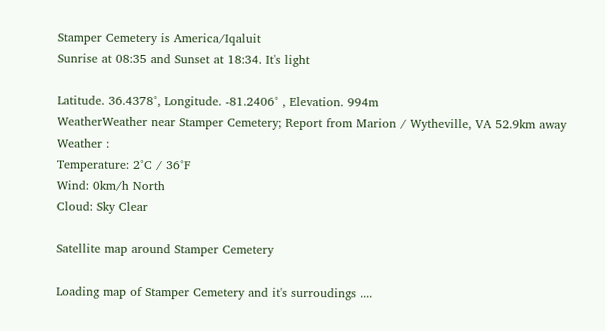Stamper Cemetery is America/Iqaluit
Sunrise at 08:35 and Sunset at 18:34. It's light

Latitude. 36.4378°, Longitude. -81.2406° , Elevation. 994m
WeatherWeather near Stamper Cemetery; Report from Marion / Wytheville, VA 52.9km away
Weather :
Temperature: 2°C / 36°F
Wind: 0km/h North
Cloud: Sky Clear

Satellite map around Stamper Cemetery

Loading map of Stamper Cemetery and it's surroudings ....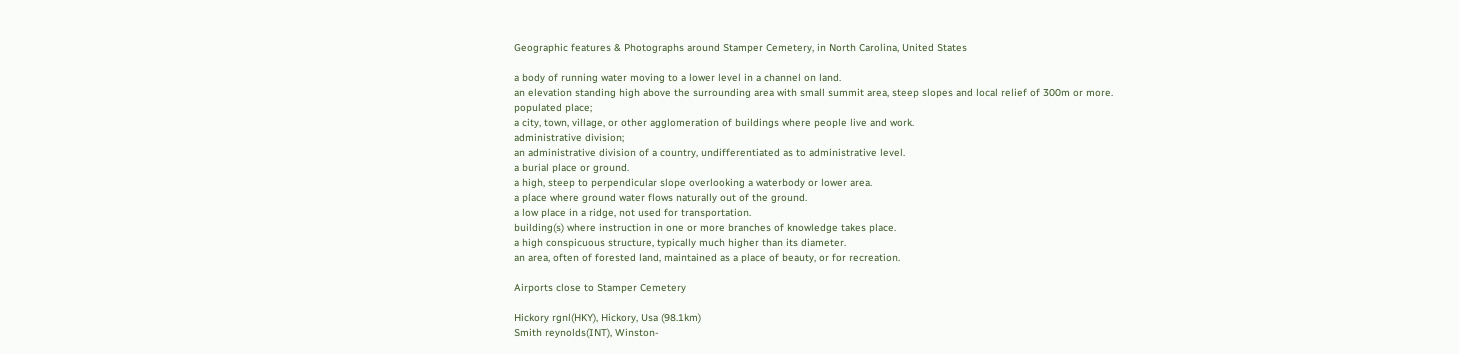Geographic features & Photographs around Stamper Cemetery, in North Carolina, United States

a body of running water moving to a lower level in a channel on land.
an elevation standing high above the surrounding area with small summit area, steep slopes and local relief of 300m or more.
populated place;
a city, town, village, or other agglomeration of buildings where people live and work.
administrative division;
an administrative division of a country, undifferentiated as to administrative level.
a burial place or ground.
a high, steep to perpendicular slope overlooking a waterbody or lower area.
a place where ground water flows naturally out of the ground.
a low place in a ridge, not used for transportation.
building(s) where instruction in one or more branches of knowledge takes place.
a high conspicuous structure, typically much higher than its diameter.
an area, often of forested land, maintained as a place of beauty, or for recreation.

Airports close to Stamper Cemetery

Hickory rgnl(HKY), Hickory, Usa (98.1km)
Smith reynolds(INT), Winston-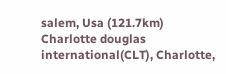salem, Usa (121.7km)
Charlotte douglas international(CLT), Charlotte,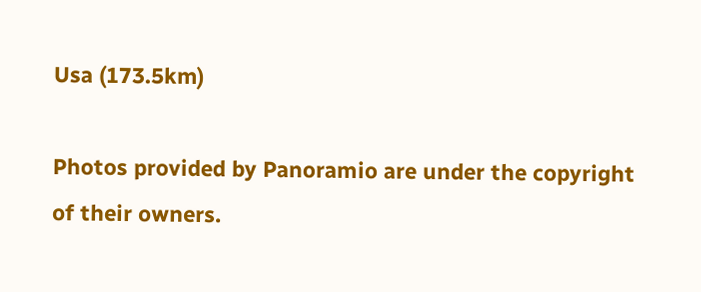Usa (173.5km)

Photos provided by Panoramio are under the copyright of their owners.